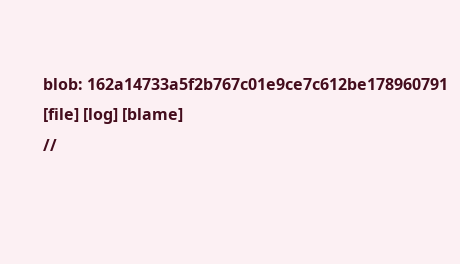blob: 162a14733a5f2b767c01e9ce7c612be178960791 [file] [log] [blame]
//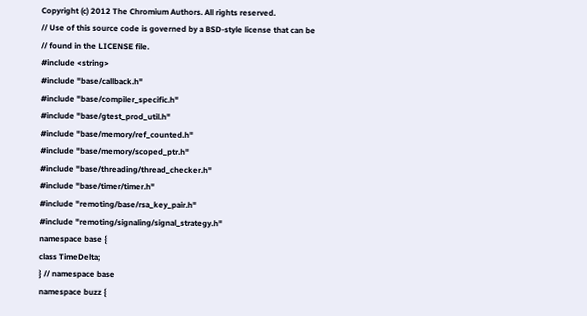Copyright (c) 2012 The Chromium Authors. All rights reserved.
// Use of this source code is governed by a BSD-style license that can be
// found in the LICENSE file.
#include <string>
#include "base/callback.h"
#include "base/compiler_specific.h"
#include "base/gtest_prod_util.h"
#include "base/memory/ref_counted.h"
#include "base/memory/scoped_ptr.h"
#include "base/threading/thread_checker.h"
#include "base/timer/timer.h"
#include "remoting/base/rsa_key_pair.h"
#include "remoting/signaling/signal_strategy.h"
namespace base {
class TimeDelta;
} // namespace base
namespace buzz {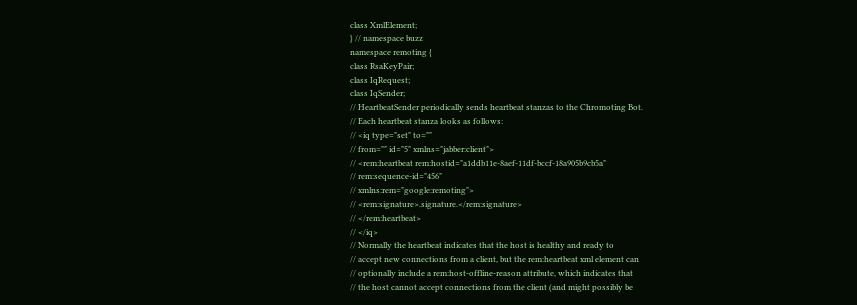class XmlElement;
} // namespace buzz
namespace remoting {
class RsaKeyPair;
class IqRequest;
class IqSender;
// HeartbeatSender periodically sends heartbeat stanzas to the Chromoting Bot.
// Each heartbeat stanza looks as follows:
// <iq type="set" to=""
// from="" id="5" xmlns="jabber:client">
// <rem:heartbeat rem:hostid="a1ddb11e-8aef-11df-bccf-18a905b9cb5a"
// rem:sequence-id="456"
// xmlns:rem="google:remoting">
// <rem:signature>.signature.</rem:signature>
// </rem:heartbeat>
// </iq>
// Normally the heartbeat indicates that the host is healthy and ready to
// accept new connections from a client, but the rem:heartbeat xml element can
// optionally include a rem:host-offline-reason attribute, which indicates that
// the host cannot accept connections from the client (and might possibly be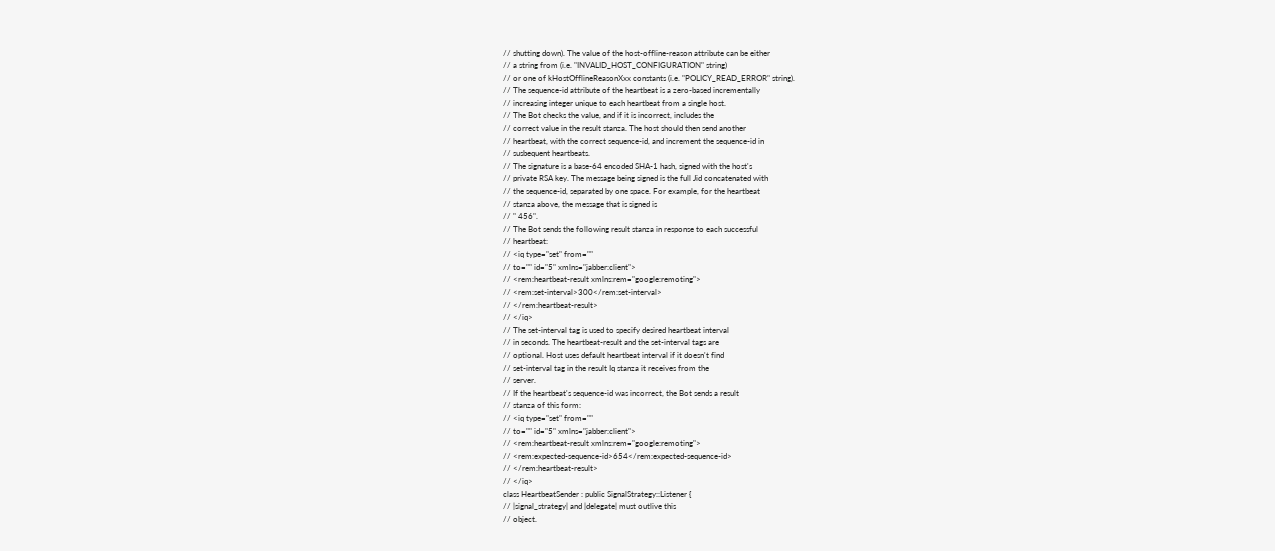// shutting down). The value of the host-offline-reason attribute can be either
// a string from (i.e. "INVALID_HOST_CONFIGURATION" string)
// or one of kHostOfflineReasonXxx constants (i.e. "POLICY_READ_ERROR" string).
// The sequence-id attribute of the heartbeat is a zero-based incrementally
// increasing integer unique to each heartbeat from a single host.
// The Bot checks the value, and if it is incorrect, includes the
// correct value in the result stanza. The host should then send another
// heartbeat, with the correct sequence-id, and increment the sequence-id in
// susbequent heartbeats.
// The signature is a base-64 encoded SHA-1 hash, signed with the host's
// private RSA key. The message being signed is the full Jid concatenated with
// the sequence-id, separated by one space. For example, for the heartbeat
// stanza above, the message that is signed is
// " 456".
// The Bot sends the following result stanza in response to each successful
// heartbeat:
// <iq type="set" from=""
// to="" id="5" xmlns="jabber:client">
// <rem:heartbeat-result xmlns:rem="google:remoting">
// <rem:set-interval>300</rem:set-interval>
// </rem:heartbeat-result>
// </iq>
// The set-interval tag is used to specify desired heartbeat interval
// in seconds. The heartbeat-result and the set-interval tags are
// optional. Host uses default heartbeat interval if it doesn't find
// set-interval tag in the result Iq stanza it receives from the
// server.
// If the heartbeat's sequence-id was incorrect, the Bot sends a result
// stanza of this form:
// <iq type="set" from=""
// to="" id="5" xmlns="jabber:client">
// <rem:heartbeat-result xmlns:rem="google:remoting">
// <rem:expected-sequence-id>654</rem:expected-sequence-id>
// </rem:heartbeat-result>
// </iq>
class HeartbeatSender : public SignalStrategy::Listener {
// |signal_strategy| and |delegate| must outlive this
// object.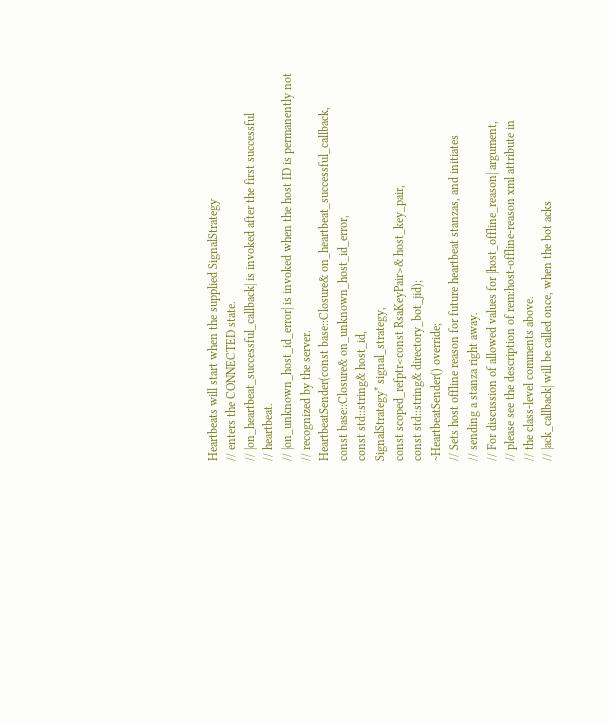Heartbeats will start when the supplied SignalStrategy
// enters the CONNECTED state.
// |on_heartbeat_successful_callback| is invoked after the first successful
// heartbeat.
// |on_unknown_host_id_error| is invoked when the host ID is permanently not
// recognized by the server.
HeartbeatSender(const base::Closure& on_heartbeat_successful_callback,
const base::Closure& on_unknown_host_id_error,
const std::string& host_id,
SignalStrategy* signal_strategy,
const scoped_refptr<const RsaKeyPair>& host_key_pair,
const std::string& directory_bot_jid);
~HeartbeatSender() override;
// Sets host offline reason for future heartbeat stanzas, and initiates
// sending a stanza right away.
// For discussion of allowed values for |host_offline_reason| argument,
// please see the description of rem:host-offline-reason xml attribute in
// the class-level comments above.
// |ack_callback| will be called once, when the bot acks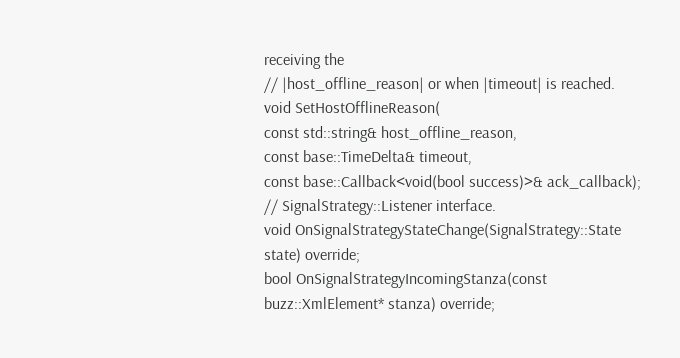receiving the
// |host_offline_reason| or when |timeout| is reached.
void SetHostOfflineReason(
const std::string& host_offline_reason,
const base::TimeDelta& timeout,
const base::Callback<void(bool success)>& ack_callback);
// SignalStrategy::Listener interface.
void OnSignalStrategyStateChange(SignalStrategy::State state) override;
bool OnSignalStrategyIncomingStanza(const buzz::XmlElement* stanza) override;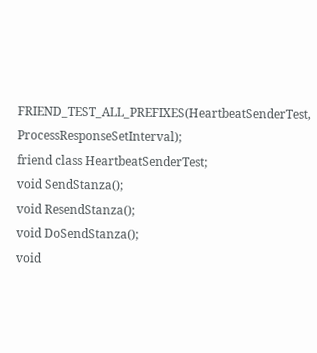FRIEND_TEST_ALL_PREFIXES(HeartbeatSenderTest, ProcessResponseSetInterval);
friend class HeartbeatSenderTest;
void SendStanza();
void ResendStanza();
void DoSendStanza();
void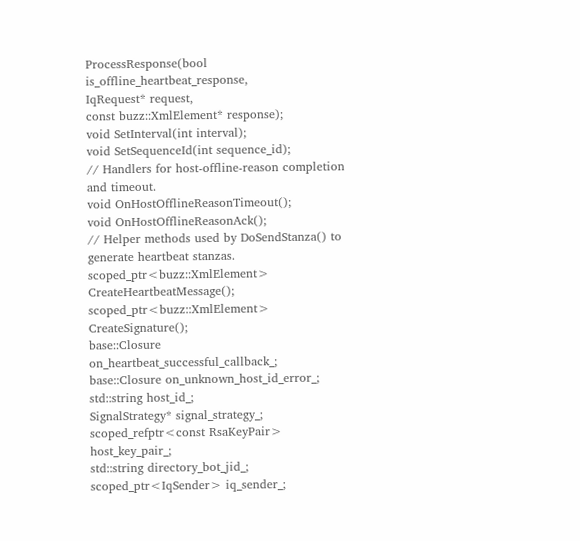ProcessResponse(bool is_offline_heartbeat_response,
IqRequest* request,
const buzz::XmlElement* response);
void SetInterval(int interval);
void SetSequenceId(int sequence_id);
// Handlers for host-offline-reason completion and timeout.
void OnHostOfflineReasonTimeout();
void OnHostOfflineReasonAck();
// Helper methods used by DoSendStanza() to generate heartbeat stanzas.
scoped_ptr<buzz::XmlElement> CreateHeartbeatMessage();
scoped_ptr<buzz::XmlElement> CreateSignature();
base::Closure on_heartbeat_successful_callback_;
base::Closure on_unknown_host_id_error_;
std::string host_id_;
SignalStrategy* signal_strategy_;
scoped_refptr<const RsaKeyPair> host_key_pair_;
std::string directory_bot_jid_;
scoped_ptr<IqSender> iq_sender_;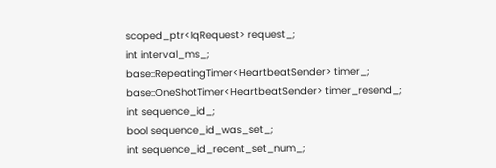scoped_ptr<IqRequest> request_;
int interval_ms_;
base::RepeatingTimer<HeartbeatSender> timer_;
base::OneShotTimer<HeartbeatSender> timer_resend_;
int sequence_id_;
bool sequence_id_was_set_;
int sequence_id_recent_set_num_;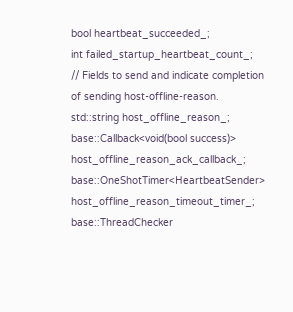bool heartbeat_succeeded_;
int failed_startup_heartbeat_count_;
// Fields to send and indicate completion of sending host-offline-reason.
std::string host_offline_reason_;
base::Callback<void(bool success)> host_offline_reason_ack_callback_;
base::OneShotTimer<HeartbeatSender> host_offline_reason_timeout_timer_;
base::ThreadChecker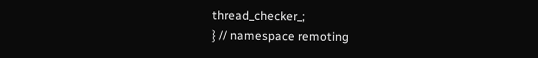thread_checker_;
} // namespace remoting